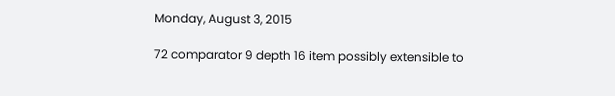Monday, August 3, 2015

72 comparator 9 depth 16 item possibly extensible to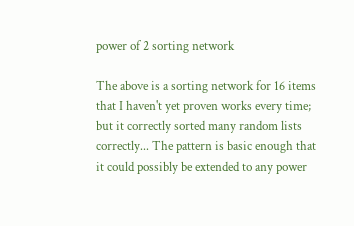power of 2 sorting network

The above is a sorting network for 16 items that I haven't yet proven works every time; but it correctly sorted many random lists correctly... The pattern is basic enough that it could possibly be extended to any power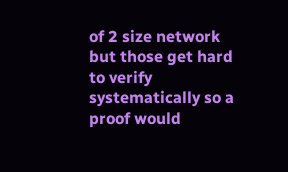of 2 size network but those get hard to verify systematically so a proof would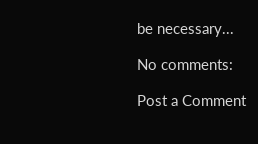be necessary...

No comments:

Post a Comment